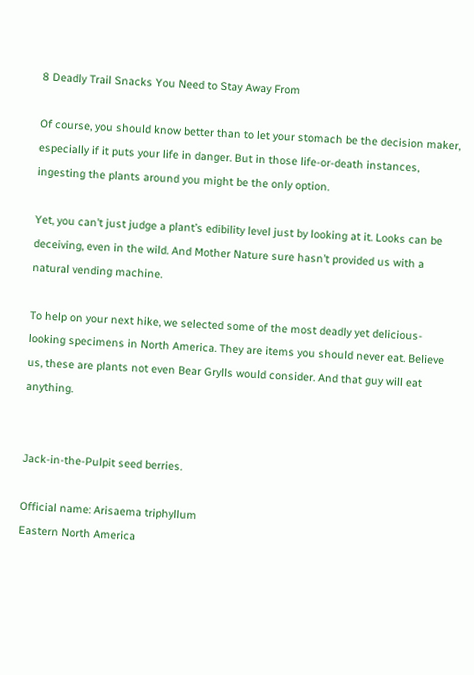8 Deadly Trail Snacks You Need to Stay Away From

Of course, you should know better than to let your stomach be the decision maker, especially if it puts your life in danger. But in those life-or-death instances, ingesting the plants around you might be the only option.

Yet, you can’t just judge a plant’s edibility level just by looking at it. Looks can be deceiving, even in the wild. And Mother Nature sure hasn’t provided us with a natural vending machine.

To help on your next hike, we selected some of the most deadly yet delicious-looking specimens in North America. They are items you should never eat. Believe us, these are plants not even Bear Grylls would consider. And that guy will eat anything.


Jack-in-the-Pulpit seed berries.

Official name: Arisaema triphyllum
Eastern North America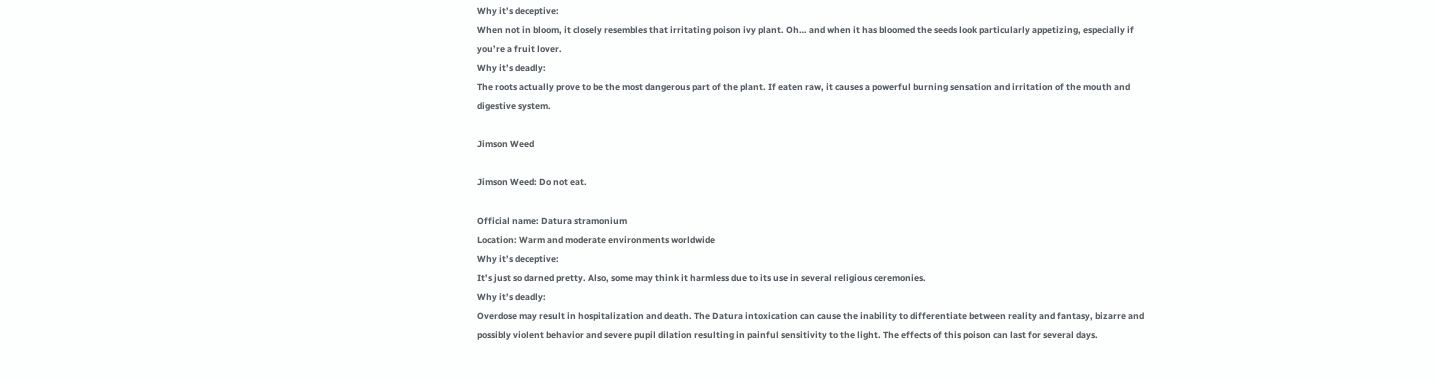Why it’s deceptive:
When not in bloom, it closely resembles that irritating poison ivy plant. Oh… and when it has bloomed the seeds look particularly appetizing, especially if you’re a fruit lover.
Why it’s deadly:
The roots actually prove to be the most dangerous part of the plant. If eaten raw, it causes a powerful burning sensation and irritation of the mouth and digestive system.

Jimson Weed

Jimson Weed: Do not eat.

Official name: Datura stramonium
Location: Warm and moderate environments worldwide
Why it’s deceptive:
It’s just so darned pretty. Also, some may think it harmless due to its use in several religious ceremonies.
Why it’s deadly:
Overdose may result in hospitalization and death. The Datura intoxication can cause the inability to differentiate between reality and fantasy, bizarre and possibly violent behavior and severe pupil dilation resulting in painful sensitivity to the light. The effects of this poison can last for several days.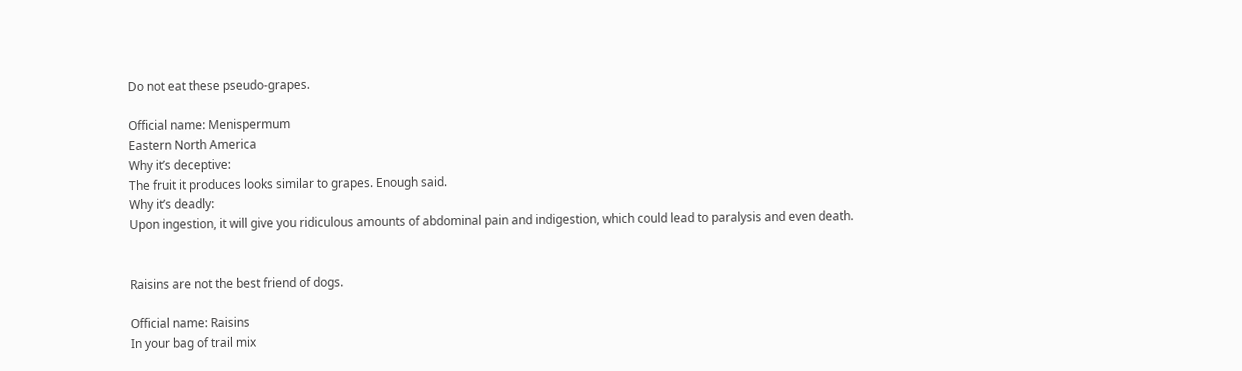Do not eat these pseudo-grapes.

Official name: Menispermum
Eastern North America
Why it’s deceptive:
The fruit it produces looks similar to grapes. Enough said.
Why it’s deadly:
Upon ingestion, it will give you ridiculous amounts of abdominal pain and indigestion, which could lead to paralysis and even death.


Raisins are not the best friend of dogs.

Official name: Raisins
In your bag of trail mix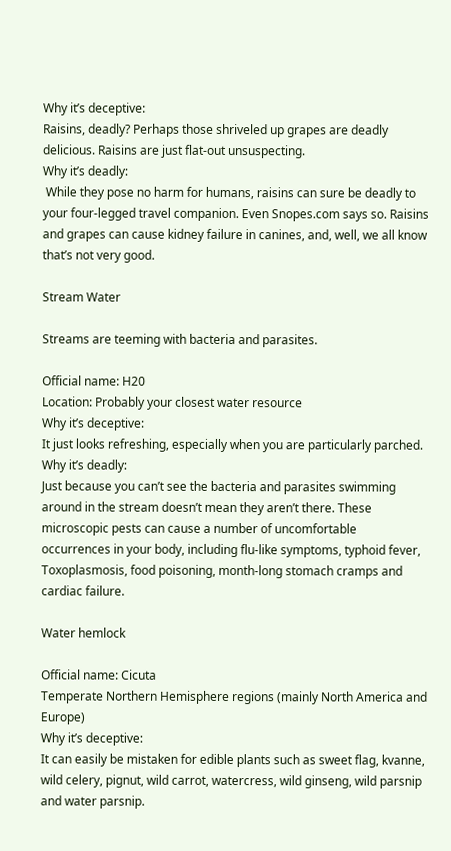Why it’s deceptive:
Raisins, deadly? Perhaps those shriveled up grapes are deadly delicious. Raisins are just flat-out unsuspecting.
Why it’s deadly:
 While they pose no harm for humans, raisins can sure be deadly to your four-legged travel companion. Even Snopes.com says so. Raisins and grapes can cause kidney failure in canines, and, well, we all know that’s not very good.

Stream Water

Streams are teeming with bacteria and parasites.

Official name: H20
Location: Probably your closest water resource
Why it’s deceptive:
It just looks refreshing, especially when you are particularly parched.
Why it’s deadly:
Just because you can’t see the bacteria and parasites swimming around in the stream doesn’t mean they aren’t there. These microscopic pests can cause a number of uncomfortable occurrences in your body, including flu-like symptoms, typhoid fever, Toxoplasmosis, food poisoning, month-long stomach cramps and cardiac failure.

Water hemlock

Official name: Cicuta
Temperate Northern Hemisphere regions (mainly North America and Europe)
Why it’s deceptive:
It can easily be mistaken for edible plants such as sweet flag, kvanne, wild celery, pignut, wild carrot, watercress, wild ginseng, wild parsnip and water parsnip.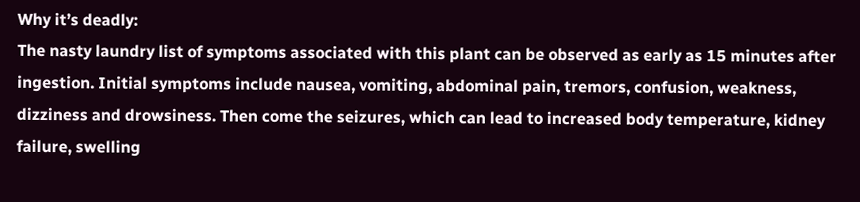Why it’s deadly:
The nasty laundry list of symptoms associated with this plant can be observed as early as 15 minutes after ingestion. Initial symptoms include nausea, vomiting, abdominal pain, tremors, confusion, weakness, dizziness and drowsiness. Then come the seizures, which can lead to increased body temperature, kidney failure, swelling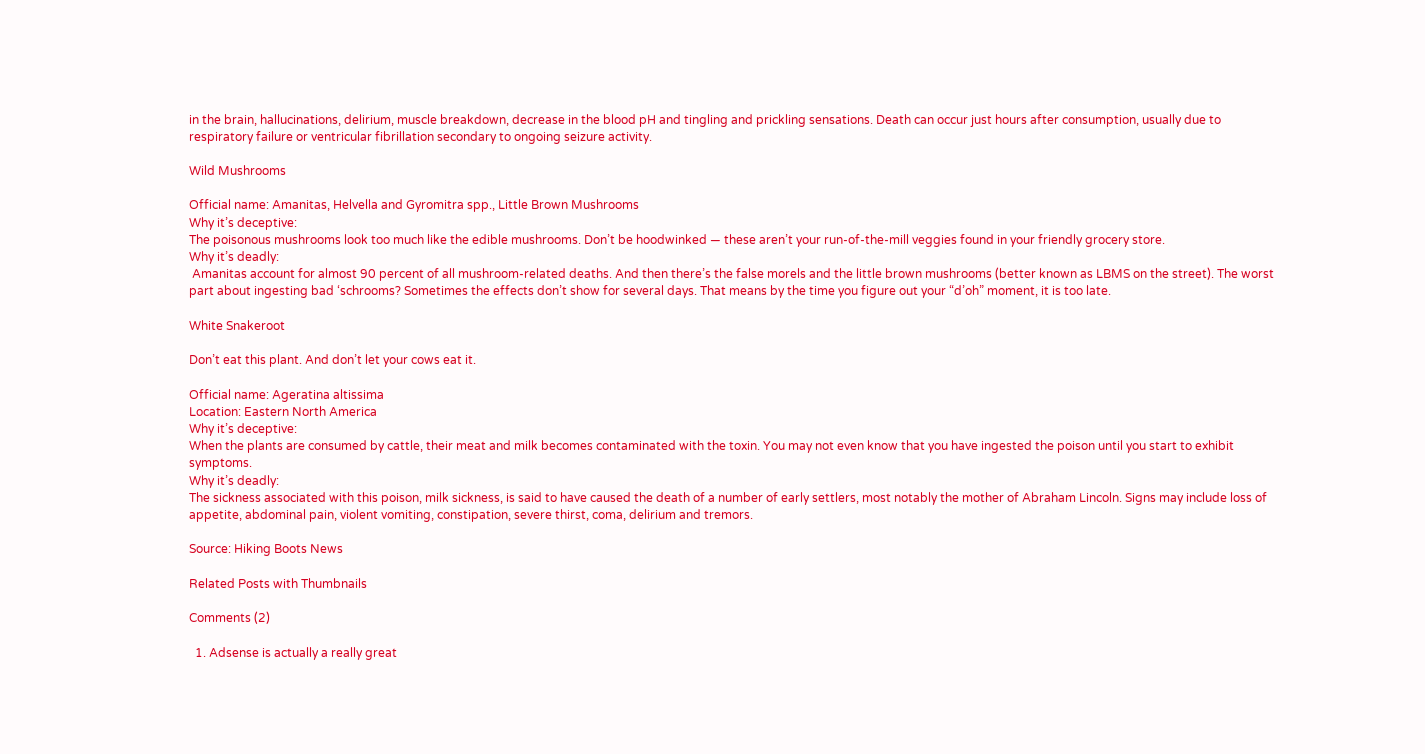in the brain, hallucinations, delirium, muscle breakdown, decrease in the blood pH and tingling and prickling sensations. Death can occur just hours after consumption, usually due to respiratory failure or ventricular fibrillation secondary to ongoing seizure activity.

Wild Mushrooms

Official name: Amanitas, Helvella and Gyromitra spp., Little Brown Mushrooms
Why it’s deceptive:
The poisonous mushrooms look too much like the edible mushrooms. Don’t be hoodwinked — these aren’t your run-of-the-mill veggies found in your friendly grocery store.
Why it’s deadly:
 Amanitas account for almost 90 percent of all mushroom-related deaths. And then there’s the false morels and the little brown mushrooms (better known as LBMS on the street). The worst part about ingesting bad ‘schrooms? Sometimes the effects don’t show for several days. That means by the time you figure out your “d’oh” moment, it is too late.

White Snakeroot

Don’t eat this plant. And don’t let your cows eat it.

Official name: Ageratina altissima
Location: Eastern North America
Why it’s deceptive:
When the plants are consumed by cattle, their meat and milk becomes contaminated with the toxin. You may not even know that you have ingested the poison until you start to exhibit symptoms.
Why it’s deadly:
The sickness associated with this poison, milk sickness, is said to have caused the death of a number of early settlers, most notably the mother of Abraham Lincoln. Signs may include loss of appetite, abdominal pain, violent vomiting, constipation, severe thirst, coma, delirium and tremors.

Source: Hiking Boots News

Related Posts with Thumbnails

Comments (2)

  1. Adsense is actually a really great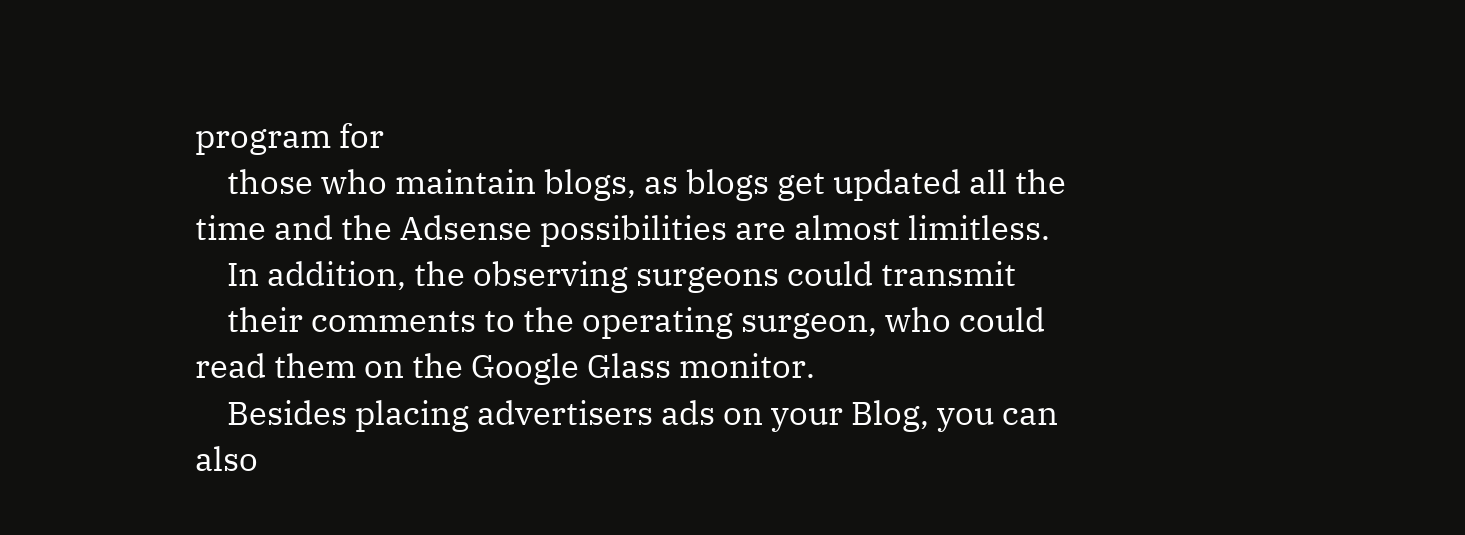program for
    those who maintain blogs, as blogs get updated all the time and the Adsense possibilities are almost limitless.
    In addition, the observing surgeons could transmit
    their comments to the operating surgeon, who could read them on the Google Glass monitor.
    Besides placing advertisers ads on your Blog, you can also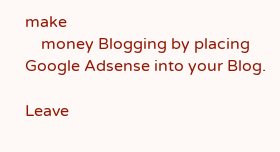make
    money Blogging by placing Google Adsense into your Blog.

Leave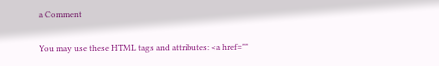a Comment

You may use these HTML tags and attributes: <a href=""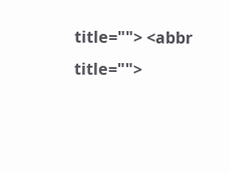title=""> <abbr title="">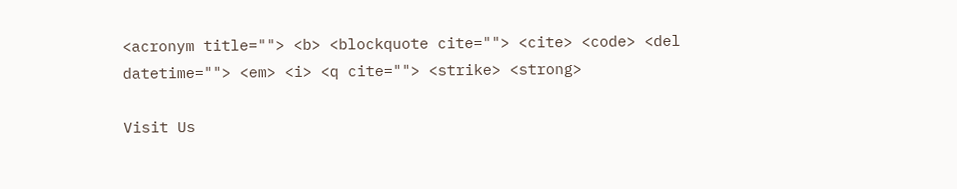<acronym title=""> <b> <blockquote cite=""> <cite> <code> <del datetime=""> <em> <i> <q cite=""> <strike> <strong>

Visit Us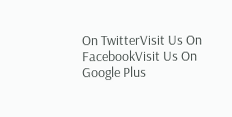On TwitterVisit Us On FacebookVisit Us On Google Plus